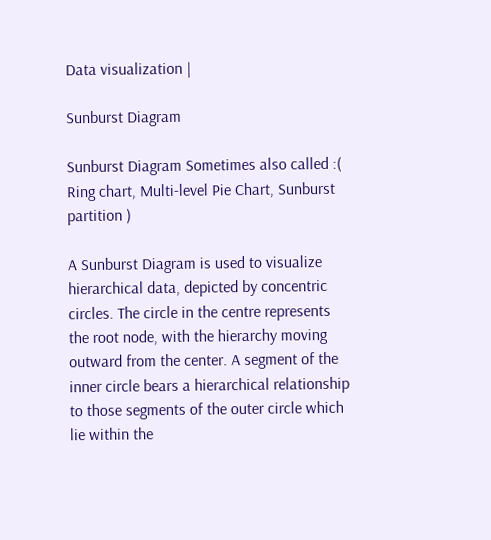Data visualization |

Sunburst Diagram

Sunburst Diagram Sometimes also called :( Ring chart, Multi-level Pie Chart, Sunburst partition )

A Sunburst Diagram is used to visualize hierarchical data, depicted by concentric circles. The circle in the centre represents the root node, with the hierarchy moving outward from the center. A segment of the inner circle bears a hierarchical relationship to those segments of the outer circle which lie within the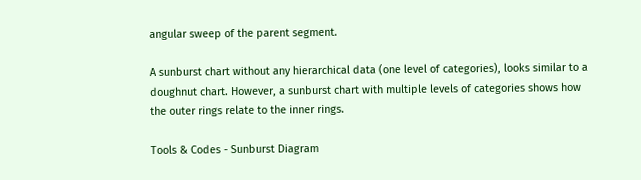angular sweep of the parent segment.

A sunburst chart without any hierarchical data (one level of categories), looks similar to a doughnut chart. However, a sunburst chart with multiple levels of categories shows how the outer rings relate to the inner rings.

Tools & Codes - Sunburst Diagram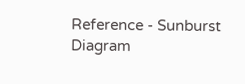Reference - Sunburst Diagram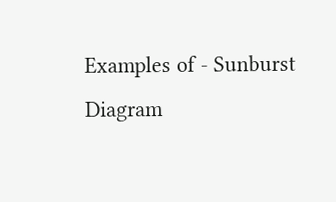Examples of - Sunburst Diagram